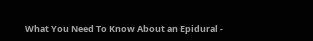What You Need To Know About an Epidural -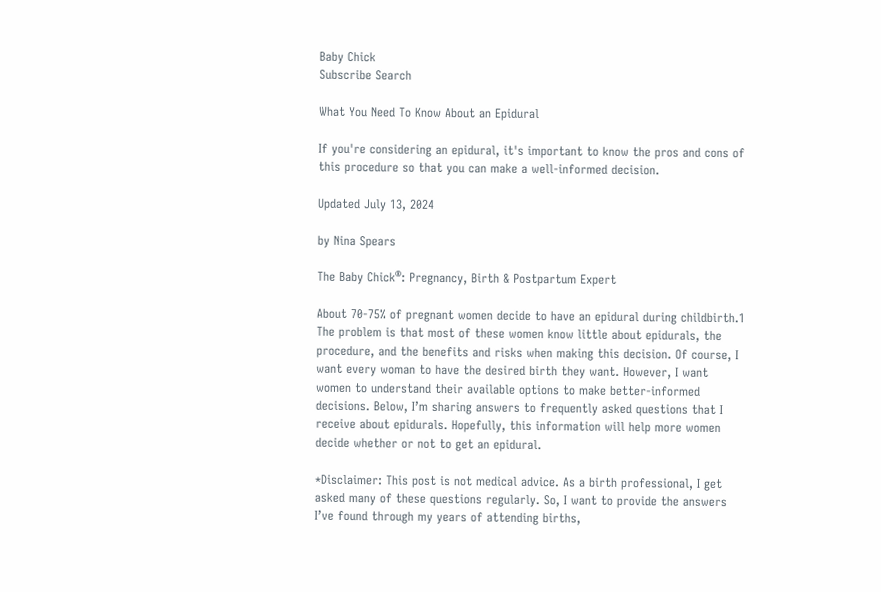Baby Chick
Subscribe Search

What You Need To Know About an Epidural

If you're considering an epidural, it's important to know the pros and cons of this procedure so that you can make a well-informed decision.

Updated July 13, 2024

by Nina Spears

The Baby Chick®: Pregnancy, Birth & Postpartum Expert

About 70-75% of pregnant women decide to have an epidural during childbirth.1 The problem is that most of these women know little about epidurals, the procedure, and the benefits and risks when making this decision. Of course, I want every woman to have the desired birth they want. However, I want women to understand their available options to make better-informed decisions. Below, I’m sharing answers to frequently asked questions that I receive about epidurals. Hopefully, this information will help more women decide whether or not to get an epidural.

*Disclaimer: This post is not medical advice. As a birth professional, I get asked many of these questions regularly. So, I want to provide the answers I’ve found through my years of attending births,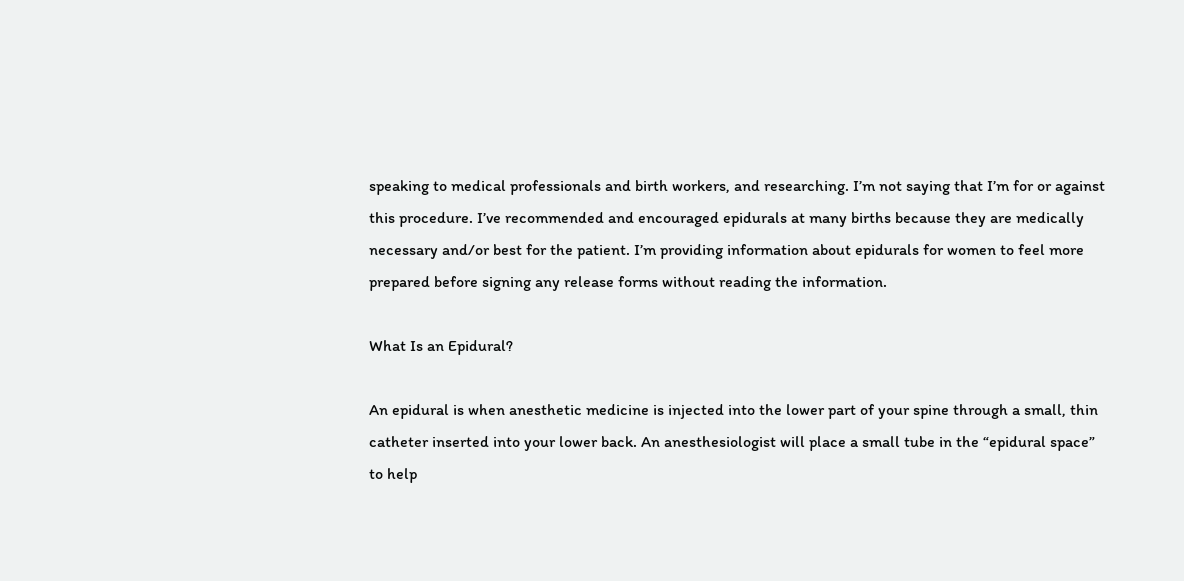speaking to medical professionals and birth workers, and researching. I’m not saying that I’m for or against this procedure. I’ve recommended and encouraged epidurals at many births because they are medically necessary and/or best for the patient. I’m providing information about epidurals for women to feel more prepared before signing any release forms without reading the information.

What Is an Epidural?

An epidural is when anesthetic medicine is injected into the lower part of your spine through a small, thin catheter inserted into your lower back. An anesthesiologist will place a small tube in the “epidural space” to help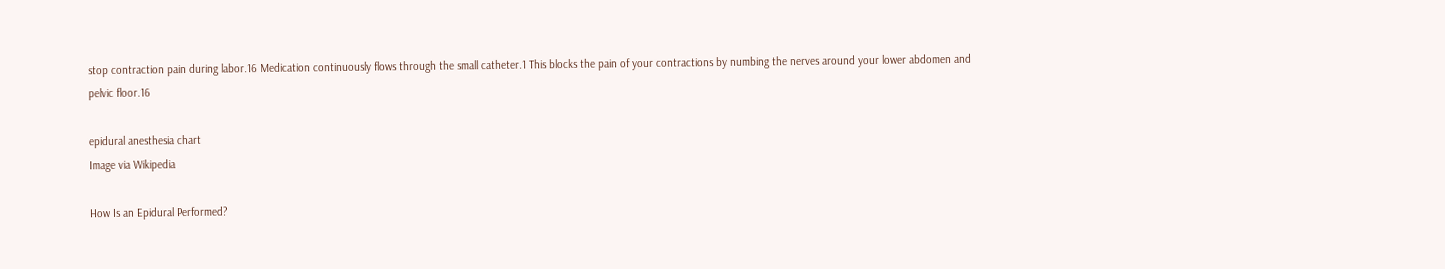stop contraction pain during labor.16 Medication continuously flows through the small catheter.1 This blocks the pain of your contractions by numbing the nerves around your lower abdomen and pelvic floor.16

epidural anesthesia chart
Image via Wikipedia

How Is an Epidural Performed?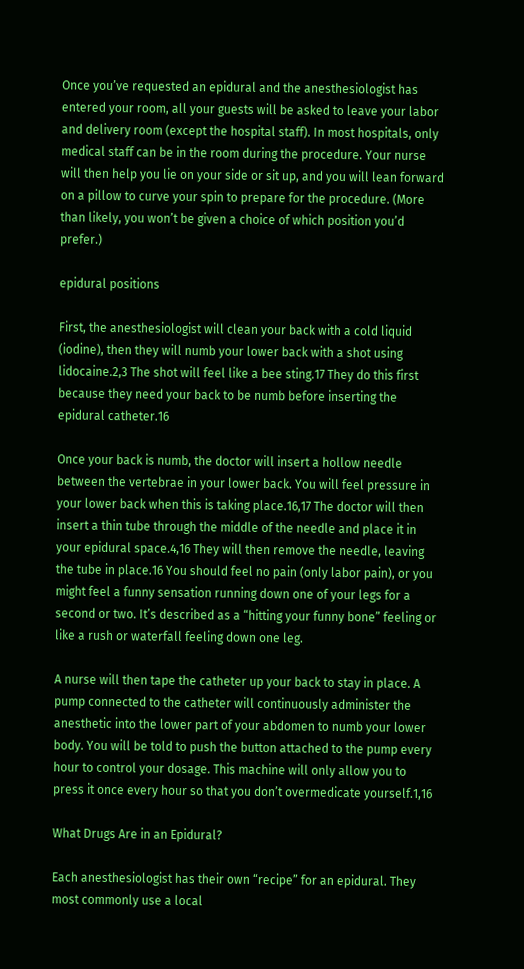Once you’ve requested an epidural and the anesthesiologist has entered your room, all your guests will be asked to leave your labor and delivery room (except the hospital staff). In most hospitals, only medical staff can be in the room during the procedure. Your nurse will then help you lie on your side or sit up, and you will lean forward on a pillow to curve your spin to prepare for the procedure. (More than likely, you won’t be given a choice of which position you’d prefer.)

epidural positions

First, the anesthesiologist will clean your back with a cold liquid (iodine), then they will numb your lower back with a shot using lidocaine.2,3 The shot will feel like a bee sting.17 They do this first because they need your back to be numb before inserting the epidural catheter.16

Once your back is numb, the doctor will insert a hollow needle between the vertebrae in your lower back. You will feel pressure in your lower back when this is taking place.16,17 The doctor will then insert a thin tube through the middle of the needle and place it in your epidural space.4,16 They will then remove the needle, leaving the tube in place.16 You should feel no pain (only labor pain), or you might feel a funny sensation running down one of your legs for a second or two. It’s described as a “hitting your funny bone” feeling or like a rush or waterfall feeling down one leg.

A nurse will then tape the catheter up your back to stay in place. A pump connected to the catheter will continuously administer the anesthetic into the lower part of your abdomen to numb your lower body. You will be told to push the button attached to the pump every hour to control your dosage. This machine will only allow you to press it once every hour so that you don’t overmedicate yourself.1,16

What Drugs Are in an Epidural?

Each anesthesiologist has their own “recipe” for an epidural. They most commonly use a local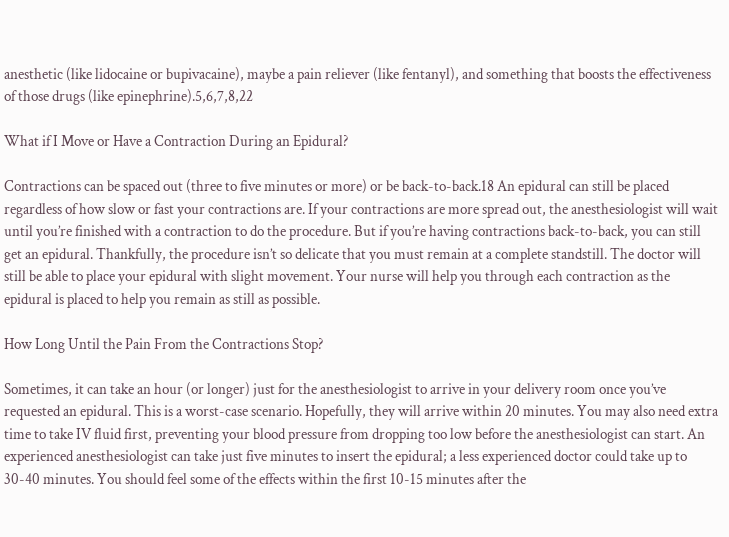anesthetic (like lidocaine or bupivacaine), maybe a pain reliever (like fentanyl), and something that boosts the effectiveness of those drugs (like epinephrine).5,6,7,8,22

What if I Move or Have a Contraction During an Epidural?

Contractions can be spaced out (three to five minutes or more) or be back-to-back.18 An epidural can still be placed regardless of how slow or fast your contractions are. If your contractions are more spread out, the anesthesiologist will wait until you’re finished with a contraction to do the procedure. But if you’re having contractions back-to-back, you can still get an epidural. Thankfully, the procedure isn’t so delicate that you must remain at a complete standstill. The doctor will still be able to place your epidural with slight movement. Your nurse will help you through each contraction as the epidural is placed to help you remain as still as possible.

How Long Until the Pain From the Contractions Stop?

Sometimes, it can take an hour (or longer) just for the anesthesiologist to arrive in your delivery room once you’ve requested an epidural. This is a worst-case scenario. Hopefully, they will arrive within 20 minutes. You may also need extra time to take IV fluid first, preventing your blood pressure from dropping too low before the anesthesiologist can start. An experienced anesthesiologist can take just five minutes to insert the epidural; a less experienced doctor could take up to 30-40 minutes. You should feel some of the effects within the first 10-15 minutes after the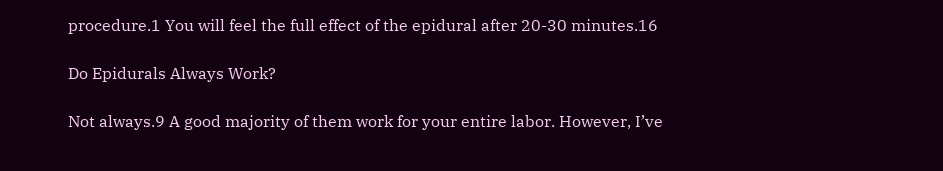procedure.1 You will feel the full effect of the epidural after 20-30 minutes.16

Do Epidurals Always Work?

Not always.9 A good majority of them work for your entire labor. However, I’ve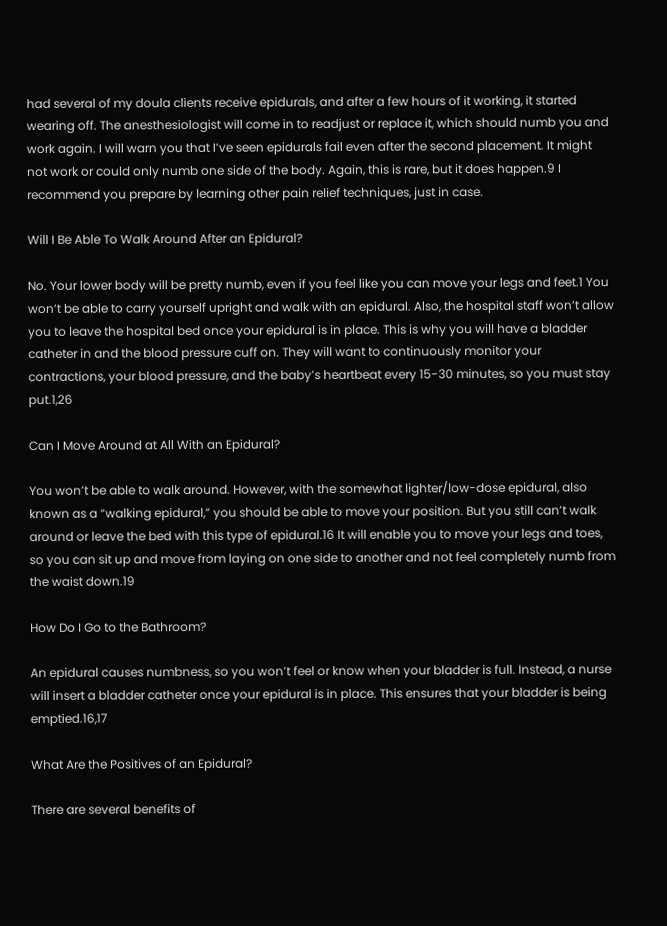had several of my doula clients receive epidurals, and after a few hours of it working, it started wearing off. The anesthesiologist will come in to readjust or replace it, which should numb you and work again. I will warn you that I’ve seen epidurals fail even after the second placement. It might not work or could only numb one side of the body. Again, this is rare, but it does happen.9 I recommend you prepare by learning other pain relief techniques, just in case.

Will I Be Able To Walk Around After an Epidural?

No. Your lower body will be pretty numb, even if you feel like you can move your legs and feet.1 You won’t be able to carry yourself upright and walk with an epidural. Also, the hospital staff won’t allow you to leave the hospital bed once your epidural is in place. This is why you will have a bladder catheter in and the blood pressure cuff on. They will want to continuously monitor your contractions, your blood pressure, and the baby’s heartbeat every 15-30 minutes, so you must stay put.1,26

Can I Move Around at All With an Epidural?

You won’t be able to walk around. However, with the somewhat lighter/low-dose epidural, also known as a “walking epidural,” you should be able to move your position. But you still can’t walk around or leave the bed with this type of epidural.16 It will enable you to move your legs and toes, so you can sit up and move from laying on one side to another and not feel completely numb from the waist down.19

How Do I Go to the Bathroom?

An epidural causes numbness, so you won’t feel or know when your bladder is full. Instead, a nurse will insert a bladder catheter once your epidural is in place. This ensures that your bladder is being emptied.16,17

What Are the Positives of an Epidural?

There are several benefits of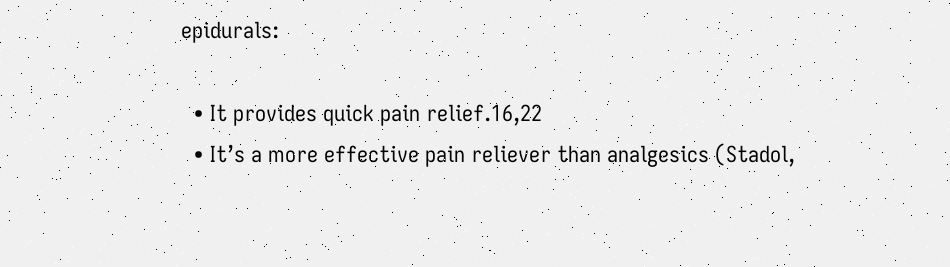epidurals:

  • It provides quick pain relief.16,22
  • It’s a more effective pain reliever than analgesics (Stadol,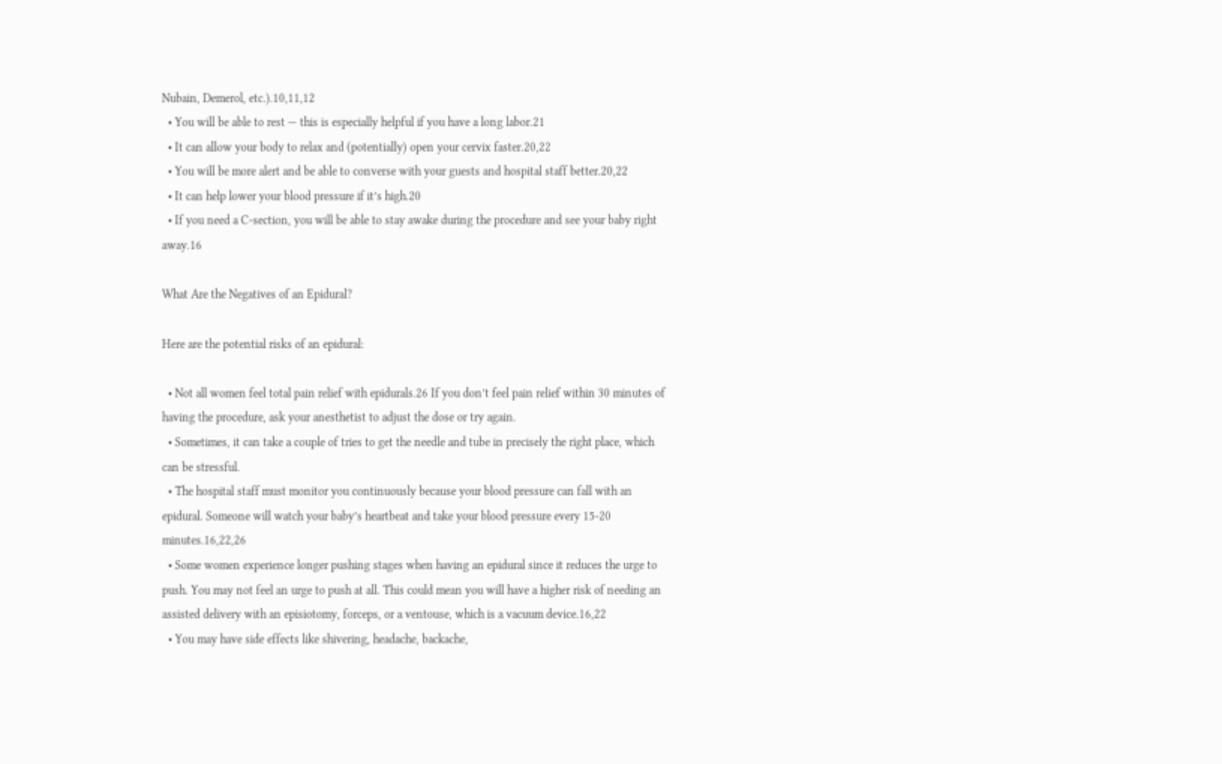Nubain, Demerol, etc.).10,11,12
  • You will be able to rest — this is especially helpful if you have a long labor.21
  • It can allow your body to relax and (potentially) open your cervix faster.20,22
  • You will be more alert and be able to converse with your guests and hospital staff better.20,22
  • It can help lower your blood pressure if it’s high.20
  • If you need a C-section, you will be able to stay awake during the procedure and see your baby right away.16

What Are the Negatives of an Epidural?

Here are the potential risks of an epidural:

  • Not all women feel total pain relief with epidurals.26 If you don’t feel pain relief within 30 minutes of having the procedure, ask your anesthetist to adjust the dose or try again.
  • Sometimes, it can take a couple of tries to get the needle and tube in precisely the right place, which can be stressful.
  • The hospital staff must monitor you continuously because your blood pressure can fall with an epidural. Someone will watch your baby’s heartbeat and take your blood pressure every 15-20 minutes.16,22,26
  • Some women experience longer pushing stages when having an epidural since it reduces the urge to push. You may not feel an urge to push at all. This could mean you will have a higher risk of needing an assisted delivery with an episiotomy, forceps, or a ventouse, which is a vacuum device.16,22
  • You may have side effects like shivering, headache, backache,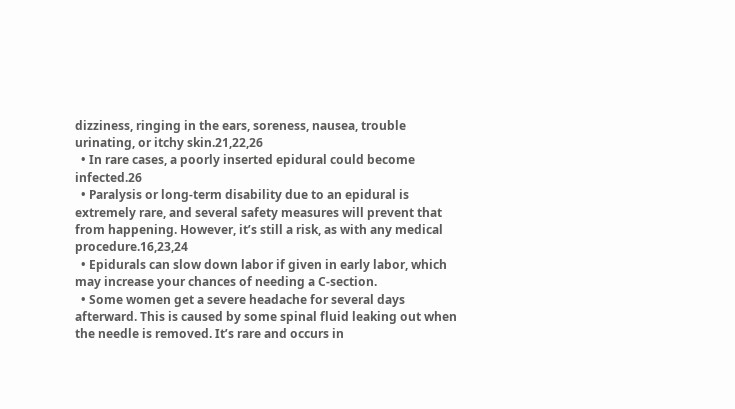dizziness, ringing in the ears, soreness, nausea, trouble urinating, or itchy skin.21,22,26
  • In rare cases, a poorly inserted epidural could become infected.26
  • Paralysis or long-term disability due to an epidural is extremely rare, and several safety measures will prevent that from happening. However, it’s still a risk, as with any medical procedure.16,23,24
  • Epidurals can slow down labor if given in early labor, which may increase your chances of needing a C-section.
  • Some women get a severe headache for several days afterward. This is caused by some spinal fluid leaking out when the needle is removed. It’s rare and occurs in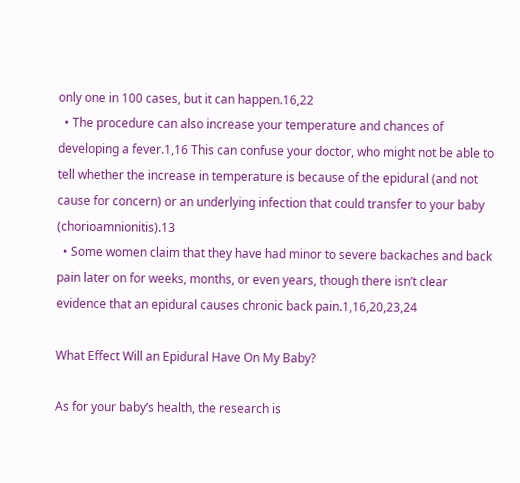only one in 100 cases, but it can happen.16,22
  • The procedure can also increase your temperature and chances of developing a fever.1,16 This can confuse your doctor, who might not be able to tell whether the increase in temperature is because of the epidural (and not cause for concern) or an underlying infection that could transfer to your baby (chorioamnionitis).13
  • Some women claim that they have had minor to severe backaches and back pain later on for weeks, months, or even years, though there isn’t clear evidence that an epidural causes chronic back pain.1,16,20,23,24

What Effect Will an Epidural Have On My Baby?

As for your baby’s health, the research is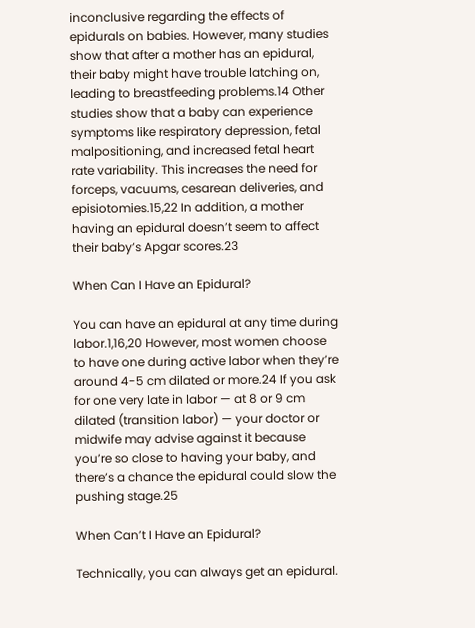inconclusive regarding the effects of epidurals on babies. However, many studies show that after a mother has an epidural, their baby might have trouble latching on, leading to breastfeeding problems.14 Other studies show that a baby can experience symptoms like respiratory depression, fetal malpositioning, and increased fetal heart rate variability. This increases the need for forceps, vacuums, cesarean deliveries, and episiotomies.15,22 In addition, a mother having an epidural doesn’t seem to affect their baby’s Apgar scores.23

When Can I Have an Epidural?

You can have an epidural at any time during labor.1,16,20 However, most women choose to have one during active labor when they’re around 4-5 cm dilated or more.24 If you ask for one very late in labor — at 8 or 9 cm dilated (transition labor) — your doctor or midwife may advise against it because you’re so close to having your baby, and there’s a chance the epidural could slow the pushing stage.25

When Can’t I Have an Epidural?

Technically, you can always get an epidural.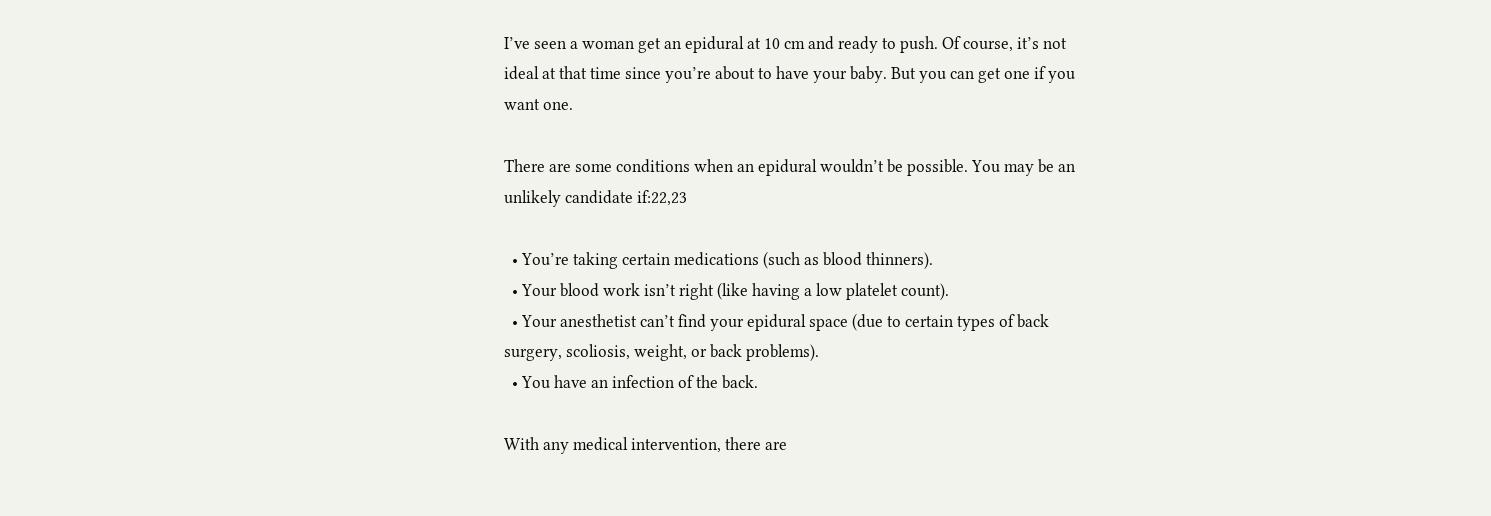I’ve seen a woman get an epidural at 10 cm and ready to push. Of course, it’s not ideal at that time since you’re about to have your baby. But you can get one if you want one.

There are some conditions when an epidural wouldn’t be possible. You may be an unlikely candidate if:22,23

  • You’re taking certain medications (such as blood thinners).
  • Your blood work isn’t right (like having a low platelet count).
  • Your anesthetist can’t find your epidural space (due to certain types of back surgery, scoliosis, weight, or back problems).
  • You have an infection of the back.

With any medical intervention, there are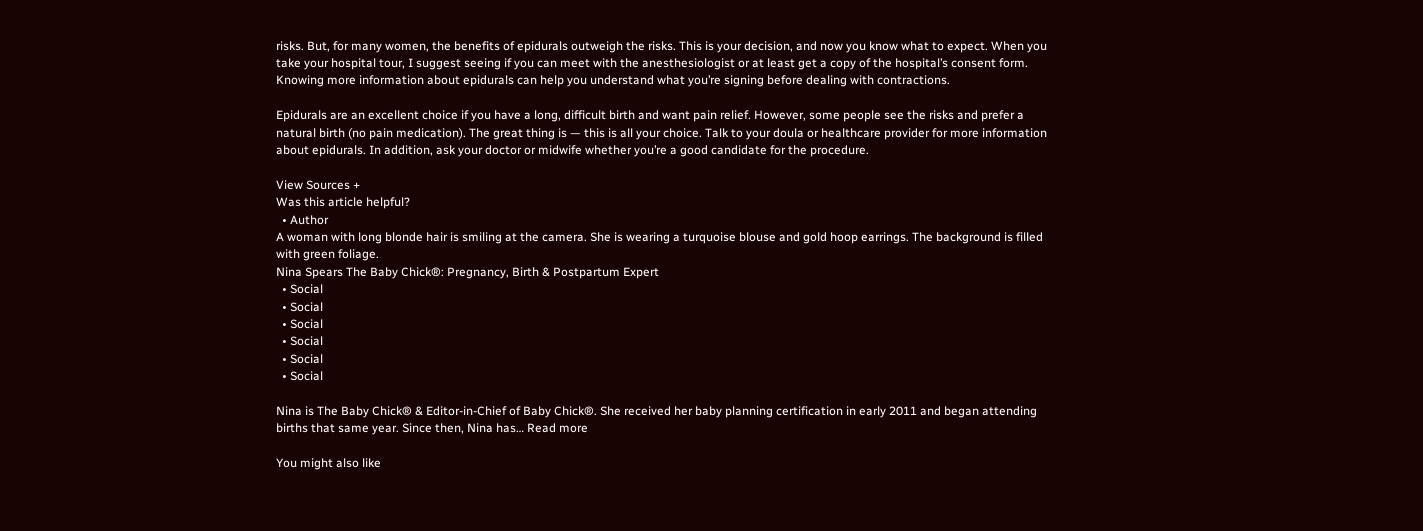risks. But, for many women, the benefits of epidurals outweigh the risks. This is your decision, and now you know what to expect. When you take your hospital tour, I suggest seeing if you can meet with the anesthesiologist or at least get a copy of the hospital’s consent form. Knowing more information about epidurals can help you understand what you’re signing before dealing with contractions.

Epidurals are an excellent choice if you have a long, difficult birth and want pain relief. However, some people see the risks and prefer a natural birth (no pain medication). The great thing is — this is all your choice. Talk to your doula or healthcare provider for more information about epidurals. In addition, ask your doctor or midwife whether you’re a good candidate for the procedure.

View Sources +
Was this article helpful?
  • Author
A woman with long blonde hair is smiling at the camera. She is wearing a turquoise blouse and gold hoop earrings. The background is filled with green foliage.
Nina Spears The Baby Chick®: Pregnancy, Birth & Postpartum Expert
  • Social
  • Social
  • Social
  • Social
  • Social
  • Social

Nina is The Baby Chick® & Editor-in-Chief of Baby Chick®. She received her baby planning certification in early 2011 and began attending births that same year. Since then, Nina has… Read more

You might also like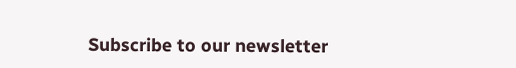Subscribe to our newsletter